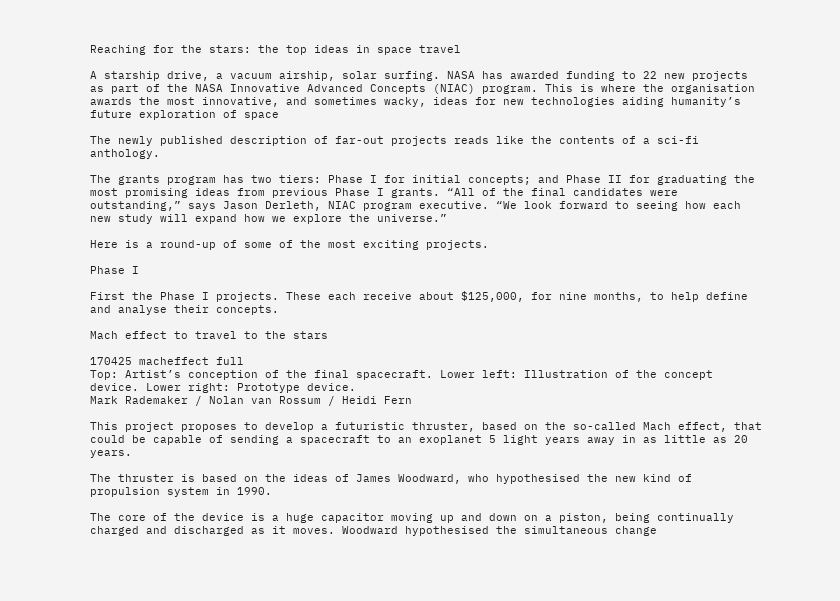Reaching for the stars: the top ideas in space travel

A starship drive, a vacuum airship, solar surfing. NASA has awarded funding to 22 new projects as part of the NASA Innovative Advanced Concepts (NIAC) program. This is where the organisation awards the most innovative, and sometimes wacky, ideas for new technologies aiding humanity’s future exploration of space

The newly published description of far-out projects reads like the contents of a sci-fi anthology.

The grants program has two tiers: Phase I for initial concepts; and Phase II for graduating the most promising ideas from previous Phase I grants. “All of the final candidates were outstanding,” says Jason Derleth, NIAC program executive. “We look forward to seeing how each new study will expand how we explore the universe.”

Here is a round-up of some of the most exciting projects.

Phase I

First the Phase I projects. These each receive about $125,000, for nine months, to help define and analyse their concepts.

Mach effect to travel to the stars

170425 macheffect full
Top: Artist’s conception of the final spacecraft. Lower left: Illustration of the concept device. Lower right: Prototype device.
Mark Rademaker / Nolan van Rossum / Heidi Fern

This project proposes to develop a futuristic thruster, based on the so-called Mach effect, that could be capable of sending a spacecraft to an exoplanet 5 light years away in as little as 20 years.

The thruster is based on the ideas of James Woodward, who hypothesised the new kind of propulsion system in 1990.

The core of the device is a huge capacitor moving up and down on a piston, being continually charged and discharged as it moves. Woodward hypothesised the simultaneous change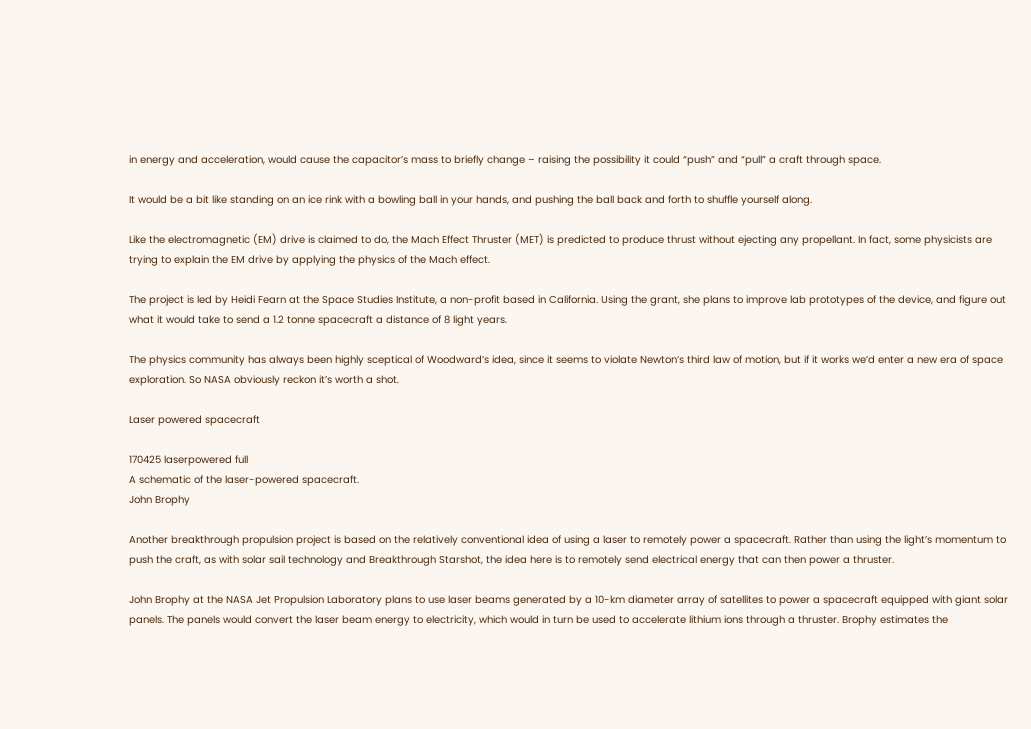in energy and acceleration, would cause the capacitor’s mass to briefly change – raising the possibility it could “push” and “pull” a craft through space.

It would be a bit like standing on an ice rink with a bowling ball in your hands, and pushing the ball back and forth to shuffle yourself along.

Like the electromagnetic (EM) drive is claimed to do, the Mach Effect Thruster (MET) is predicted to produce thrust without ejecting any propellant. In fact, some physicists are trying to explain the EM drive by applying the physics of the Mach effect.

The project is led by Heidi Fearn at the Space Studies Institute, a non-profit based in California. Using the grant, she plans to improve lab prototypes of the device, and figure out what it would take to send a 1.2 tonne spacecraft a distance of 8 light years.

The physics community has always been highly sceptical of Woodward’s idea, since it seems to violate Newton’s third law of motion, but if it works we’d enter a new era of space exploration. So NASA obviously reckon it’s worth a shot.

Laser powered spacecraft

170425 laserpowered full
A schematic of the laser-powered spacecraft.
John Brophy

Another breakthrough propulsion project is based on the relatively conventional idea of using a laser to remotely power a spacecraft. Rather than using the light’s momentum to push the craft, as with solar sail technology and Breakthrough Starshot, the idea here is to remotely send electrical energy that can then power a thruster.

John Brophy at the NASA Jet Propulsion Laboratory plans to use laser beams generated by a 10-km diameter array of satellites to power a spacecraft equipped with giant solar panels. The panels would convert the laser beam energy to electricity, which would in turn be used to accelerate lithium ions through a thruster. Brophy estimates the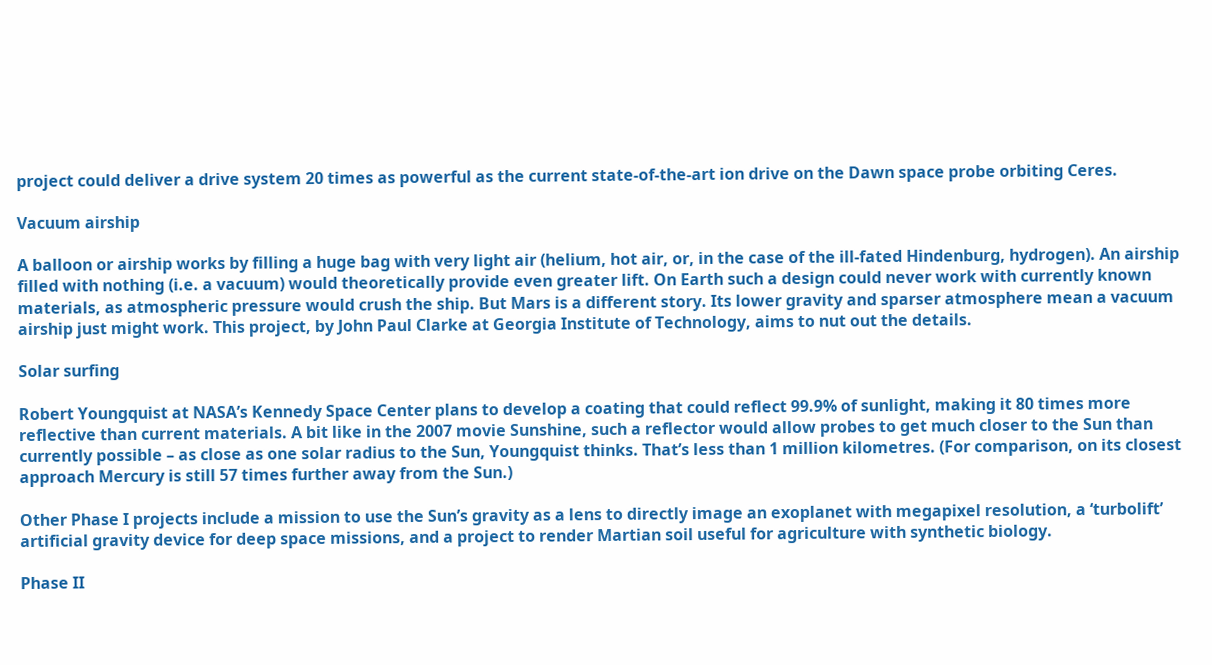project could deliver a drive system 20 times as powerful as the current state-of-the-art ion drive on the Dawn space probe orbiting Ceres.

Vacuum airship

A balloon or airship works by filling a huge bag with very light air (helium, hot air, or, in the case of the ill-fated Hindenburg, hydrogen). An airship filled with nothing (i.e. a vacuum) would theoretically provide even greater lift. On Earth such a design could never work with currently known materials, as atmospheric pressure would crush the ship. But Mars is a different story. Its lower gravity and sparser atmosphere mean a vacuum airship just might work. This project, by John Paul Clarke at Georgia Institute of Technology, aims to nut out the details.

Solar surfing

Robert Youngquist at NASA’s Kennedy Space Center plans to develop a coating that could reflect 99.9% of sunlight, making it 80 times more reflective than current materials. A bit like in the 2007 movie Sunshine, such a reflector would allow probes to get much closer to the Sun than currently possible – as close as one solar radius to the Sun, Youngquist thinks. That’s less than 1 million kilometres. (For comparison, on its closest approach Mercury is still 57 times further away from the Sun.)

Other Phase I projects include a mission to use the Sun’s gravity as a lens to directly image an exoplanet with megapixel resolution, a ‘turbolift’ artificial gravity device for deep space missions, and a project to render Martian soil useful for agriculture with synthetic biology.

Phase II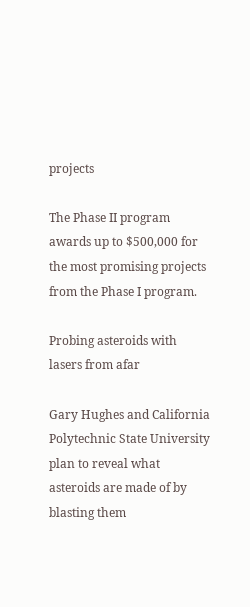projects

The Phase II program awards up to $500,000 for the most promising projects from the Phase I program.

Probing asteroids with lasers from afar

Gary Hughes and California Polytechnic State University plan to reveal what asteroids are made of by blasting them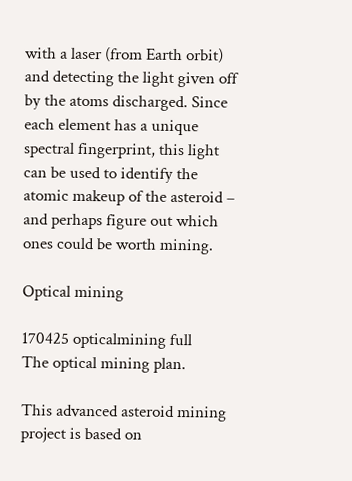with a laser (from Earth orbit) and detecting the light given off by the atoms discharged. Since each element has a unique spectral fingerprint, this light can be used to identify the atomic makeup of the asteroid – and perhaps figure out which ones could be worth mining.

Optical mining

170425 opticalmining full
The optical mining plan.

This advanced asteroid mining project is based on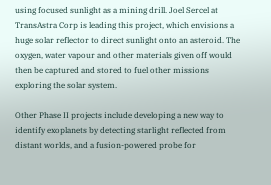using focused sunlight as a mining drill. Joel Sercel at TransAstra Corp is leading this project, which envisions a huge solar reflector to direct sunlight onto an asteroid. The oxygen, water vapour and other materials given off would then be captured and stored to fuel other missions exploring the solar system.

Other Phase II projects include developing a new way to identify exoplanets by detecting starlight reflected from distant worlds, and a fusion-powered probe for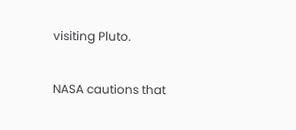visiting Pluto.

NASA cautions that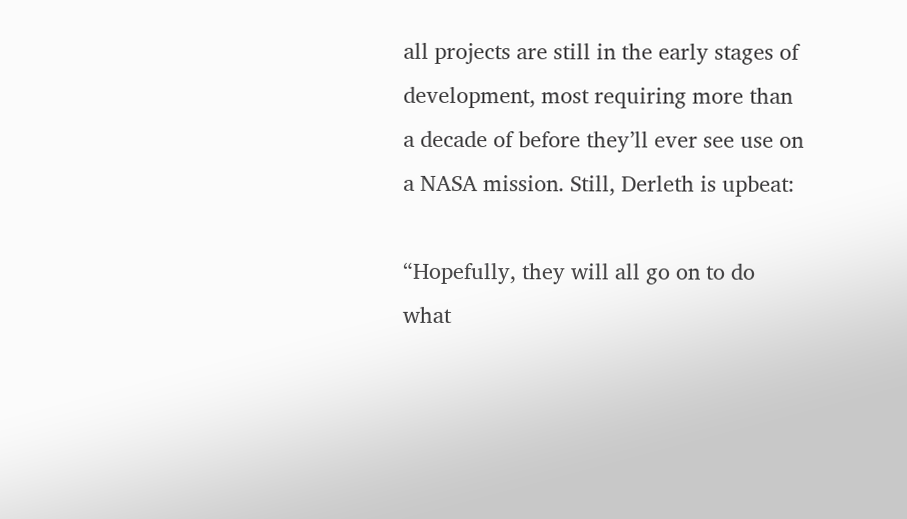all projects are still in the early stages of development, most requiring more than a decade of before they’ll ever see use on a NASA mission. Still, Derleth is upbeat:

“Hopefully, they will all go on to do what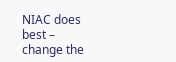NIAC does best – change the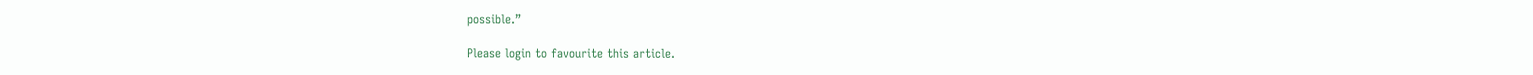possible.”

Please login to favourite this article.